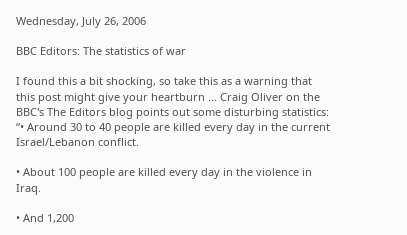Wednesday, July 26, 2006

BBC Editors: The statistics of war

I found this a bit shocking, so take this as a warning that this post might give your heartburn ... Craig Oliver on the BBC's The Editors blog points out some disturbing statistics:
“• Around 30 to 40 people are killed every day in the current Israel/Lebanon conflict.

• About 100 people are killed every day in the violence in Iraq.

• And 1,200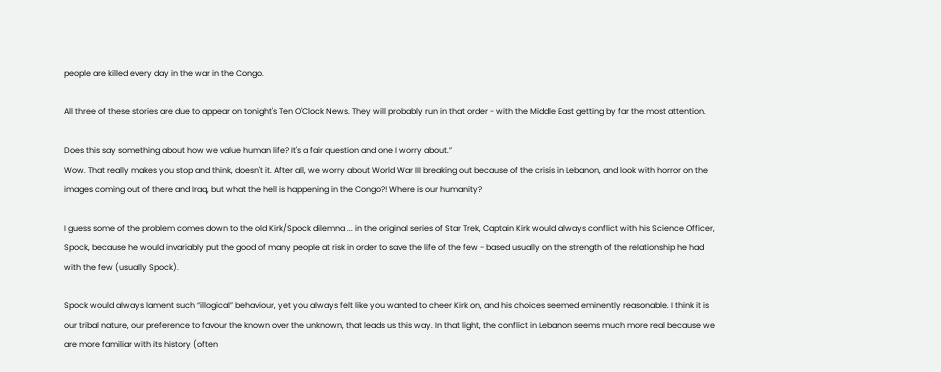people are killed every day in the war in the Congo.

All three of these stories are due to appear on tonight's Ten O'Clock News. They will probably run in that order - with the Middle East getting by far the most attention.

Does this say something about how we value human life? It's a fair question and one I worry about.”
Wow. That really makes you stop and think, doesn't it. After all, we worry about World War III breaking out because of the crisis in Lebanon, and look with horror on the images coming out of there and Iraq, but what the hell is happening in the Congo?! Where is our humanity?

I guess some of the problem comes down to the old Kirk/Spock dilemna ... in the original series of Star Trek, Captain Kirk would always conflict with his Science Officer, Spock, because he would invariably put the good of many people at risk in order to save the life of the few - based usually on the strength of the relationship he had with the few (usually Spock).

Spock would always lament such “illogical” behaviour, yet you always felt like you wanted to cheer Kirk on, and his choices seemed eminently reasonable. I think it is our tribal nature, our preference to favour the known over the unknown, that leads us this way. In that light, the conflict in Lebanon seems much more real because we are more familiar with its history (often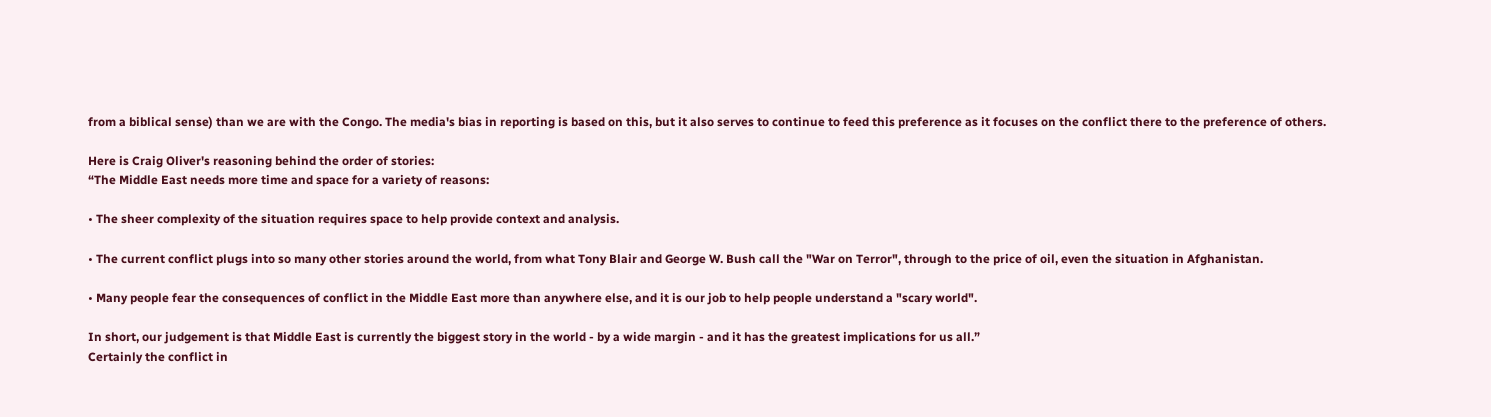from a biblical sense) than we are with the Congo. The media's bias in reporting is based on this, but it also serves to continue to feed this preference as it focuses on the conflict there to the preference of others.

Here is Craig Oliver's reasoning behind the order of stories:
“The Middle East needs more time and space for a variety of reasons:

• The sheer complexity of the situation requires space to help provide context and analysis.

• The current conflict plugs into so many other stories around the world, from what Tony Blair and George W. Bush call the "War on Terror", through to the price of oil, even the situation in Afghanistan.

• Many people fear the consequences of conflict in the Middle East more than anywhere else, and it is our job to help people understand a "scary world".

In short, our judgement is that Middle East is currently the biggest story in the world - by a wide margin - and it has the greatest implications for us all.”
Certainly the conflict in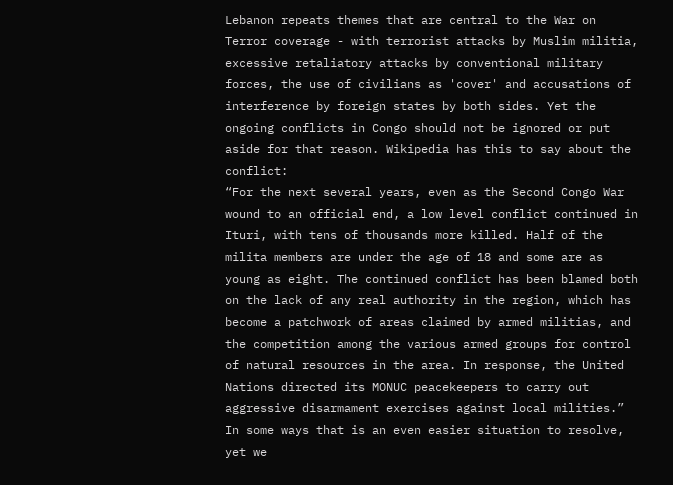Lebanon repeats themes that are central to the War on Terror coverage - with terrorist attacks by Muslim militia, excessive retaliatory attacks by conventional military forces, the use of civilians as 'cover' and accusations of interference by foreign states by both sides. Yet the ongoing conflicts in Congo should not be ignored or put aside for that reason. Wikipedia has this to say about the conflict:
“For the next several years, even as the Second Congo War wound to an official end, a low level conflict continued in Ituri, with tens of thousands more killed. Half of the milita members are under the age of 18 and some are as young as eight. The continued conflict has been blamed both on the lack of any real authority in the region, which has become a patchwork of areas claimed by armed militias, and the competition among the various armed groups for control of natural resources in the area. In response, the United Nations directed its MONUC peacekeepers to carry out aggressive disarmament exercises against local milities.”
In some ways that is an even easier situation to resolve, yet we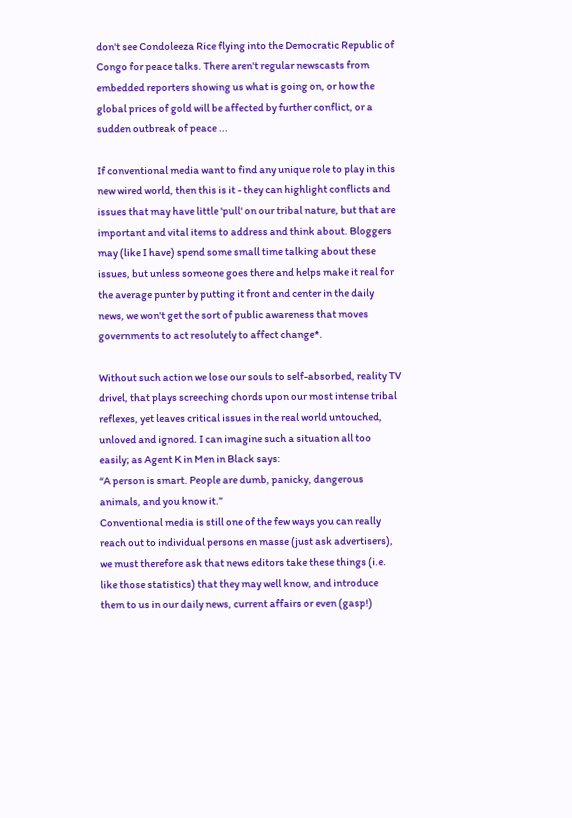don't see Condoleeza Rice flying into the Democratic Republic of Congo for peace talks. There aren't regular newscasts from embedded reporters showing us what is going on, or how the global prices of gold will be affected by further conflict, or a sudden outbreak of peace ...

If conventional media want to find any unique role to play in this new wired world, then this is it - they can highlight conflicts and issues that may have little 'pull' on our tribal nature, but that are important and vital items to address and think about. Bloggers may (like I have) spend some small time talking about these issues, but unless someone goes there and helps make it real for the average punter by putting it front and center in the daily news, we won't get the sort of public awareness that moves governments to act resolutely to affect change*.

Without such action we lose our souls to self-absorbed, reality TV drivel, that plays screeching chords upon our most intense tribal reflexes, yet leaves critical issues in the real world untouched, unloved and ignored. I can imagine such a situation all too easily; as Agent K in Men in Black says:
“A person is smart. People are dumb, panicky, dangerous animals, and you know it.”
Conventional media is still one of the few ways you can really reach out to individual persons en masse (just ask advertisers), we must therefore ask that news editors take these things (i.e. like those statistics) that they may well know, and introduce them to us in our daily news, current affairs or even (gasp!)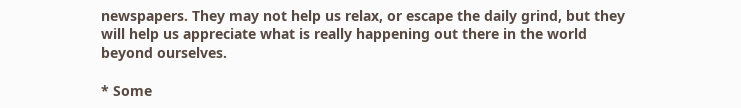newspapers. They may not help us relax, or escape the daily grind, but they will help us appreciate what is really happening out there in the world beyond ourselves.

* Some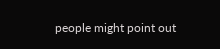people might point out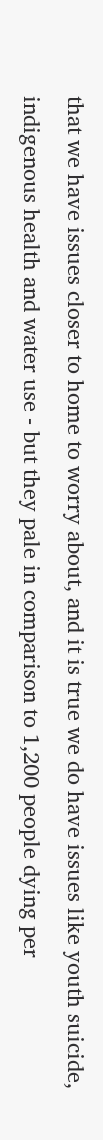that we have issues closer to home to worry about, and it is true we do have issues like youth suicide, indigenous health and water use - but they pale in comparison to 1,200 people dying per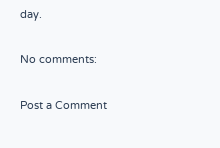day.

No comments:

Post a Comment